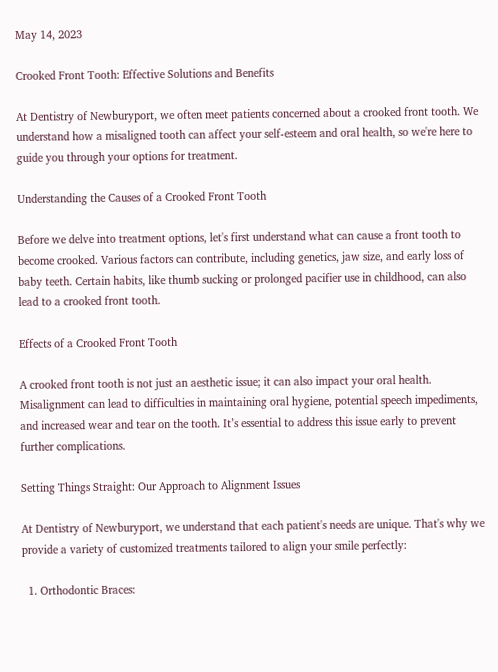May 14, 2023

Crooked Front Tooth: Effective Solutions and Benefits

At Dentistry of Newburyport, we often meet patients concerned about a crooked front tooth. We understand how a misaligned tooth can affect your self-esteem and oral health, so we're here to guide you through your options for treatment.

Understanding the Causes of a Crooked Front Tooth

Before we delve into treatment options, let's first understand what can cause a front tooth to become crooked. Various factors can contribute, including genetics, jaw size, and early loss of baby teeth. Certain habits, like thumb sucking or prolonged pacifier use in childhood, can also lead to a crooked front tooth.

Effects of a Crooked Front Tooth

A crooked front tooth is not just an aesthetic issue; it can also impact your oral health. Misalignment can lead to difficulties in maintaining oral hygiene, potential speech impediments, and increased wear and tear on the tooth. It’s essential to address this issue early to prevent further complications.

Setting Things Straight: Our Approach to Alignment Issues

At Dentistry of Newburyport, we understand that each patient's needs are unique. That's why we provide a variety of customized treatments tailored to align your smile perfectly:

  1. Orthodontic Braces: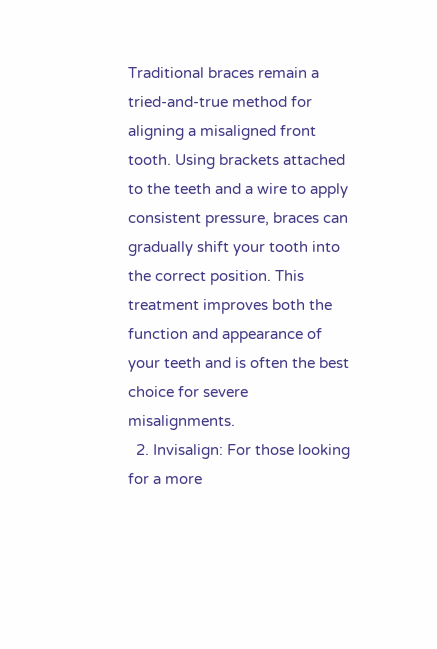Traditional braces remain a tried-and-true method for aligning a misaligned front tooth. Using brackets attached to the teeth and a wire to apply consistent pressure, braces can gradually shift your tooth into the correct position. This treatment improves both the function and appearance of your teeth and is often the best choice for severe misalignments.
  2. Invisalign: For those looking for a more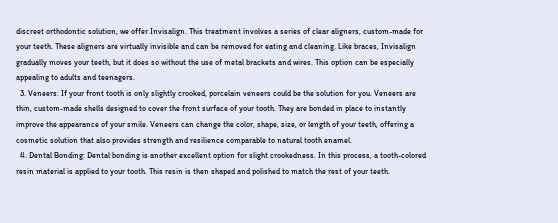discreet orthodontic solution, we offer Invisalign. This treatment involves a series of clear aligners, custom-made for your teeth. These aligners are virtually invisible and can be removed for eating and cleaning. Like braces, Invisalign gradually moves your teeth, but it does so without the use of metal brackets and wires. This option can be especially appealing to adults and teenagers.
  3. Veneers: If your front tooth is only slightly crooked, porcelain veneers could be the solution for you. Veneers are thin, custom-made shells designed to cover the front surface of your tooth. They are bonded in place to instantly improve the appearance of your smile. Veneers can change the color, shape, size, or length of your teeth, offering a cosmetic solution that also provides strength and resilience comparable to natural tooth enamel.
  4. Dental Bonding: Dental bonding is another excellent option for slight crookedness. In this process, a tooth-colored resin material is applied to your tooth. This resin is then shaped and polished to match the rest of your teeth.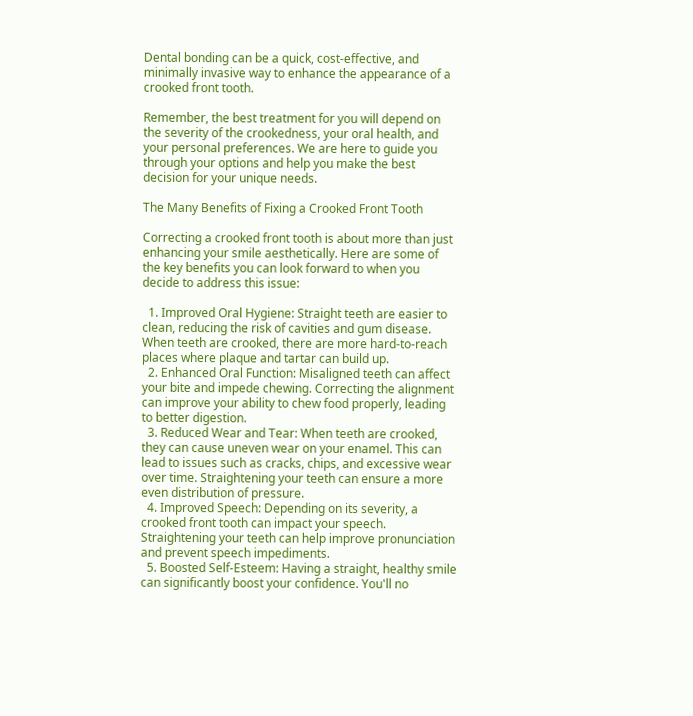Dental bonding can be a quick, cost-effective, and minimally invasive way to enhance the appearance of a crooked front tooth.

Remember, the best treatment for you will depend on the severity of the crookedness, your oral health, and your personal preferences. We are here to guide you through your options and help you make the best decision for your unique needs.

The Many Benefits of Fixing a Crooked Front Tooth

Correcting a crooked front tooth is about more than just enhancing your smile aesthetically. Here are some of the key benefits you can look forward to when you decide to address this issue:

  1. Improved Oral Hygiene: Straight teeth are easier to clean, reducing the risk of cavities and gum disease. When teeth are crooked, there are more hard-to-reach places where plaque and tartar can build up.
  2. Enhanced Oral Function: Misaligned teeth can affect your bite and impede chewing. Correcting the alignment can improve your ability to chew food properly, leading to better digestion.
  3. Reduced Wear and Tear: When teeth are crooked, they can cause uneven wear on your enamel. This can lead to issues such as cracks, chips, and excessive wear over time. Straightening your teeth can ensure a more even distribution of pressure.
  4. Improved Speech: Depending on its severity, a crooked front tooth can impact your speech. Straightening your teeth can help improve pronunciation and prevent speech impediments.
  5. Boosted Self-Esteem: Having a straight, healthy smile can significantly boost your confidence. You'll no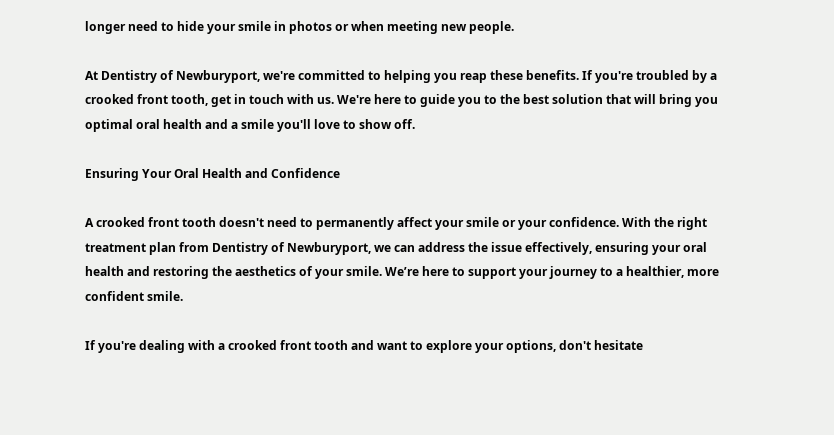longer need to hide your smile in photos or when meeting new people.

At Dentistry of Newburyport, we're committed to helping you reap these benefits. If you're troubled by a crooked front tooth, get in touch with us. We're here to guide you to the best solution that will bring you optimal oral health and a smile you'll love to show off.

Ensuring Your Oral Health and Confidence

A crooked front tooth doesn't need to permanently affect your smile or your confidence. With the right treatment plan from Dentistry of Newburyport, we can address the issue effectively, ensuring your oral health and restoring the aesthetics of your smile. We’re here to support your journey to a healthier, more confident smile.

If you're dealing with a crooked front tooth and want to explore your options, don't hesitate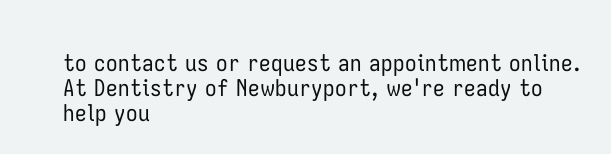to contact us or request an appointment online. At Dentistry of Newburyport, we're ready to help you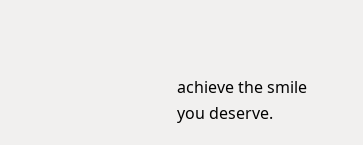achieve the smile you deserve.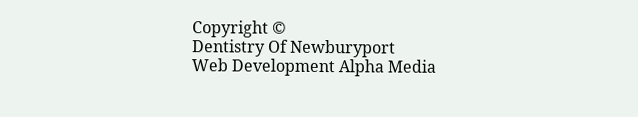Copyright ©
Dentistry Of Newburyport
Web Development Alpha Media